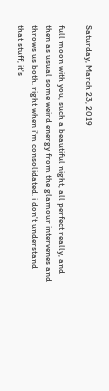Saturday, March 23, 2019

full moon with you, such a beautiful night, all perfect really, and then as usual some weird energy from the glamour intervenes and throws us both. right when i'm consolidated. i don't understand that stuff, it's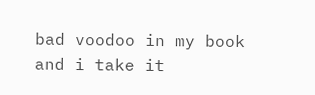bad voodoo in my book and i take it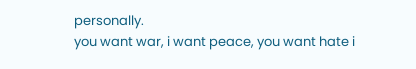personally.
you want war, i want peace, you want hate i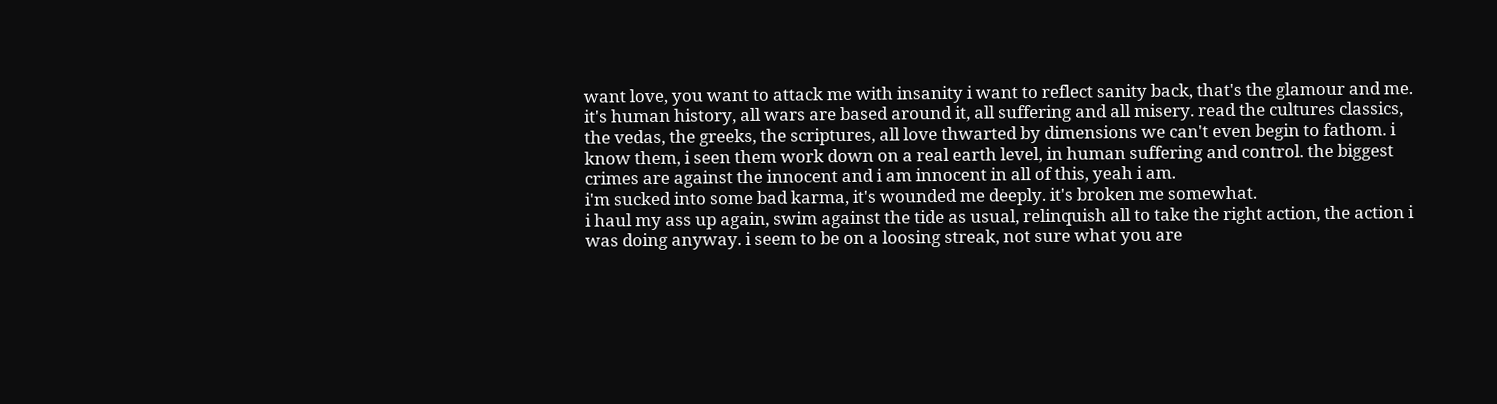want love, you want to attack me with insanity i want to reflect sanity back, that's the glamour and me. it's human history, all wars are based around it, all suffering and all misery. read the cultures classics, the vedas, the greeks, the scriptures, all love thwarted by dimensions we can't even begin to fathom. i know them, i seen them work down on a real earth level, in human suffering and control. the biggest crimes are against the innocent and i am innocent in all of this, yeah i am.
i'm sucked into some bad karma, it's wounded me deeply. it's broken me somewhat.
i haul my ass up again, swim against the tide as usual, relinquish all to take the right action, the action i was doing anyway. i seem to be on a loosing streak, not sure what you are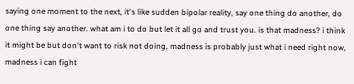saying one moment to the next, it's like sudden bipolar reality, say one thing do another, do one thing say another. what am i to do but let it all go and trust you. is that madness? i think it might be but don't want to risk not doing, madness is probably just what i need right now, madness i can fight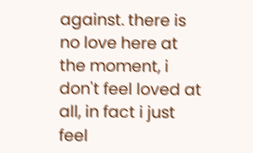against. there is no love here at the moment, i don't feel loved at all, in fact i just feel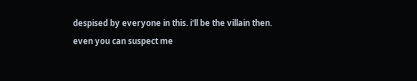despised by everyone in this. i'll be the villain then. even you can suspect me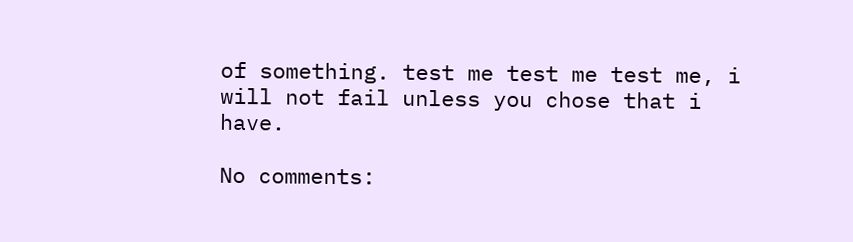of something. test me test me test me, i will not fail unless you chose that i have.

No comments: